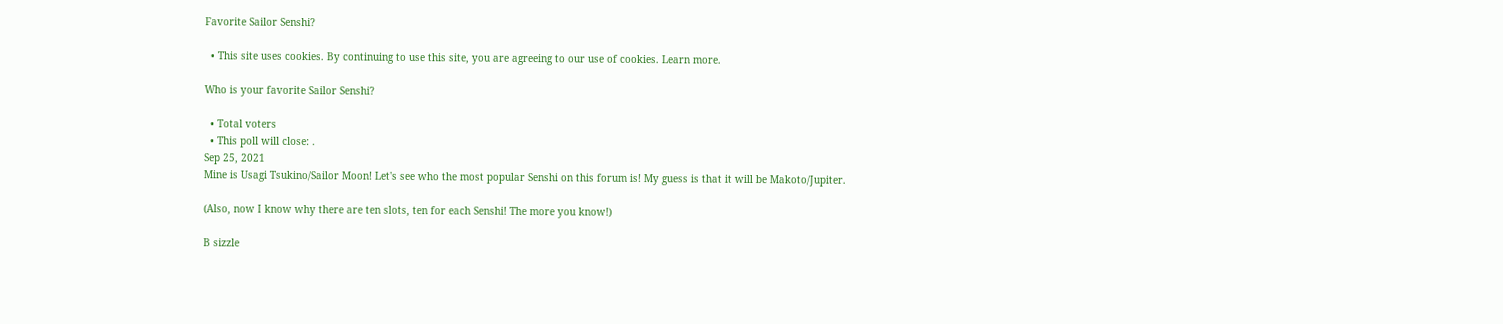Favorite Sailor Senshi?

  • This site uses cookies. By continuing to use this site, you are agreeing to our use of cookies. Learn more.

Who is your favorite Sailor Senshi?

  • Total voters
  • This poll will close: .
Sep 25, 2021
Mine is Usagi Tsukino/Sailor Moon! Let's see who the most popular Senshi on this forum is! My guess is that it will be Makoto/Jupiter.

(Also, now I know why there are ten slots, ten for each Senshi! The more you know!)

B sizzle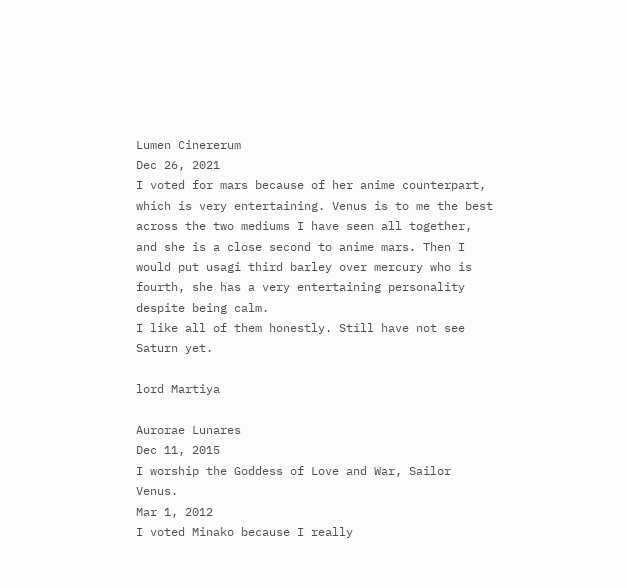Lumen Cinererum
Dec 26, 2021
I voted for mars because of her anime counterpart, which is very entertaining. Venus is to me the best across the two mediums I have seen all together, and she is a close second to anime mars. Then I would put usagi third barley over mercury who is fourth, she has a very entertaining personality despite being calm.
I like all of them honestly. Still have not see Saturn yet.

lord Martiya

Aurorae Lunares
Dec 11, 2015
I worship the Goddess of Love and War, Sailor Venus.
Mar 1, 2012
I voted Minako because I really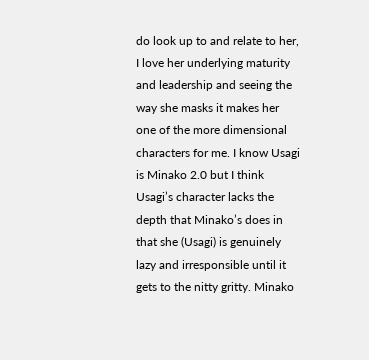do look up to and relate to her, I love her underlying maturity and leadership and seeing the way she masks it makes her one of the more dimensional characters for me. I know Usagi is Minako 2.0 but I think Usagi’s character lacks the depth that Minako’s does in that she (Usagi) is genuinely lazy and irresponsible until it gets to the nitty gritty. Minako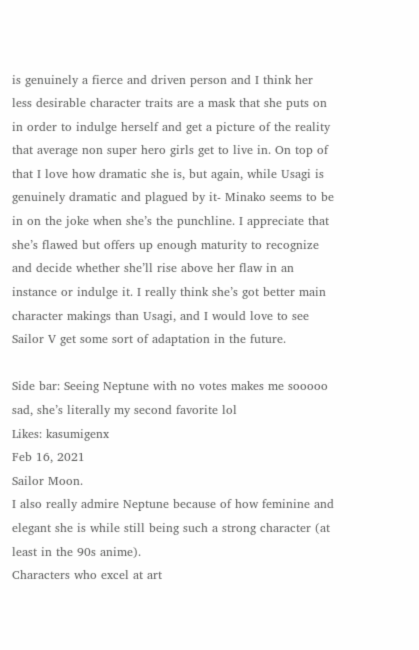is genuinely a fierce and driven person and I think her less desirable character traits are a mask that she puts on in order to indulge herself and get a picture of the reality that average non super hero girls get to live in. On top of that I love how dramatic she is, but again, while Usagi is genuinely dramatic and plagued by it- Minako seems to be in on the joke when she’s the punchline. I appreciate that she’s flawed but offers up enough maturity to recognize and decide whether she’ll rise above her flaw in an instance or indulge it. I really think she’s got better main character makings than Usagi, and I would love to see Sailor V get some sort of adaptation in the future.

Side bar: Seeing Neptune with no votes makes me sooooo sad, she’s literally my second favorite lol
Likes: kasumigenx
Feb 16, 2021
Sailor Moon.
I also really admire Neptune because of how feminine and elegant she is while still being such a strong character (at least in the 90s anime).
Characters who excel at art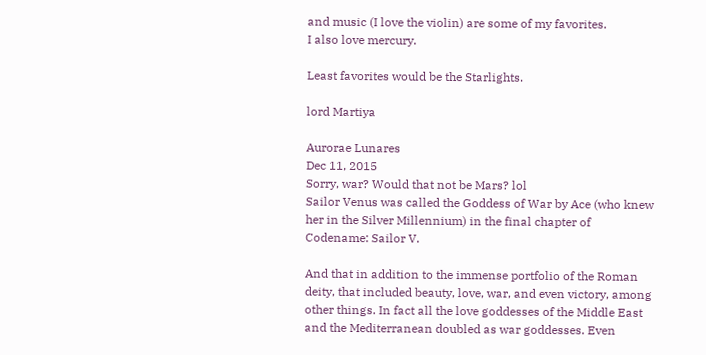and music (I love the violin) are some of my favorites.
I also love mercury.

Least favorites would be the Starlights.

lord Martiya

Aurorae Lunares
Dec 11, 2015
Sorry, war? Would that not be Mars? lol
Sailor Venus was called the Goddess of War by Ace (who knew her in the Silver Millennium) in the final chapter of Codename: Sailor V.

And that in addition to the immense portfolio of the Roman deity, that included beauty, love, war, and even victory, among other things. In fact all the love goddesses of the Middle East and the Mediterranean doubled as war goddesses. Even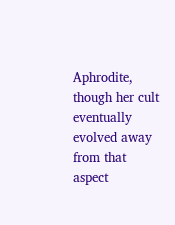Aphrodite, though her cult eventually evolved away from that aspect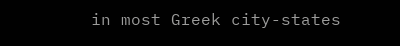in most Greek city-states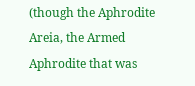(though the Aphrodite Areia, the Armed Aphrodite that was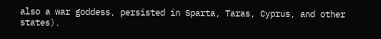also a war goddess, persisted in Sparta, Taras, Cyprus, and other states).